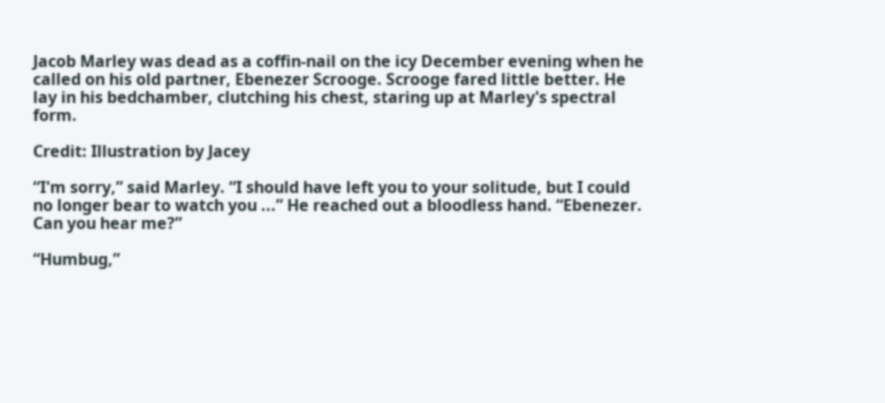Jacob Marley was dead as a coffin-nail on the icy December evening when he called on his old partner, Ebenezer Scrooge. Scrooge fared little better. He lay in his bedchamber, clutching his chest, staring up at Marley's spectral form.

Credit: Illustration by Jacey

“I'm sorry,” said Marley. “I should have left you to your solitude, but I could no longer bear to watch you ...” He reached out a bloodless hand. “Ebenezer. Can you hear me?”

“Humbug,”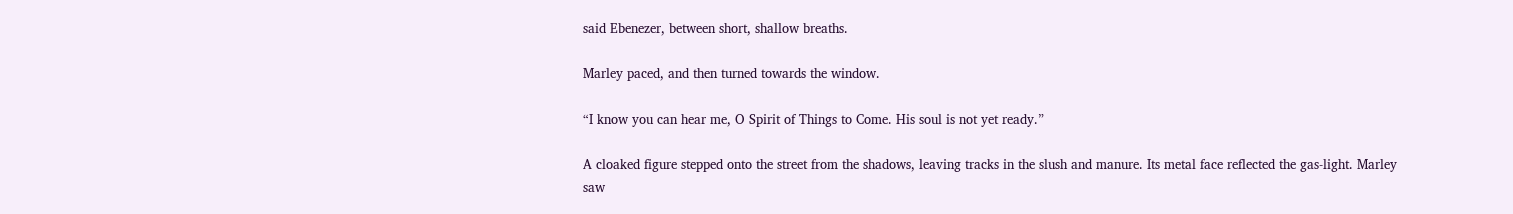said Ebenezer, between short, shallow breaths.

Marley paced, and then turned towards the window.

“I know you can hear me, O Spirit of Things to Come. His soul is not yet ready.”

A cloaked figure stepped onto the street from the shadows, leaving tracks in the slush and manure. Its metal face reflected the gas-light. Marley saw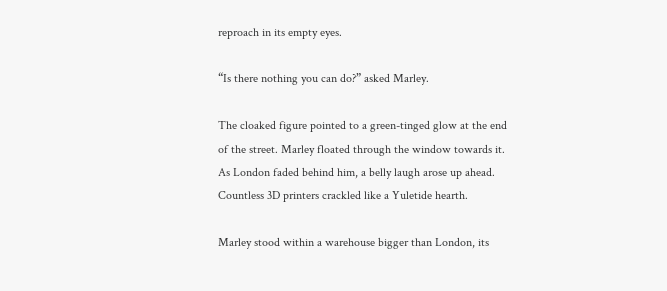reproach in its empty eyes.

“Is there nothing you can do?” asked Marley.

The cloaked figure pointed to a green-tinged glow at the end of the street. Marley floated through the window towards it. As London faded behind him, a belly laugh arose up ahead. Countless 3D printers crackled like a Yuletide hearth.

Marley stood within a warehouse bigger than London, its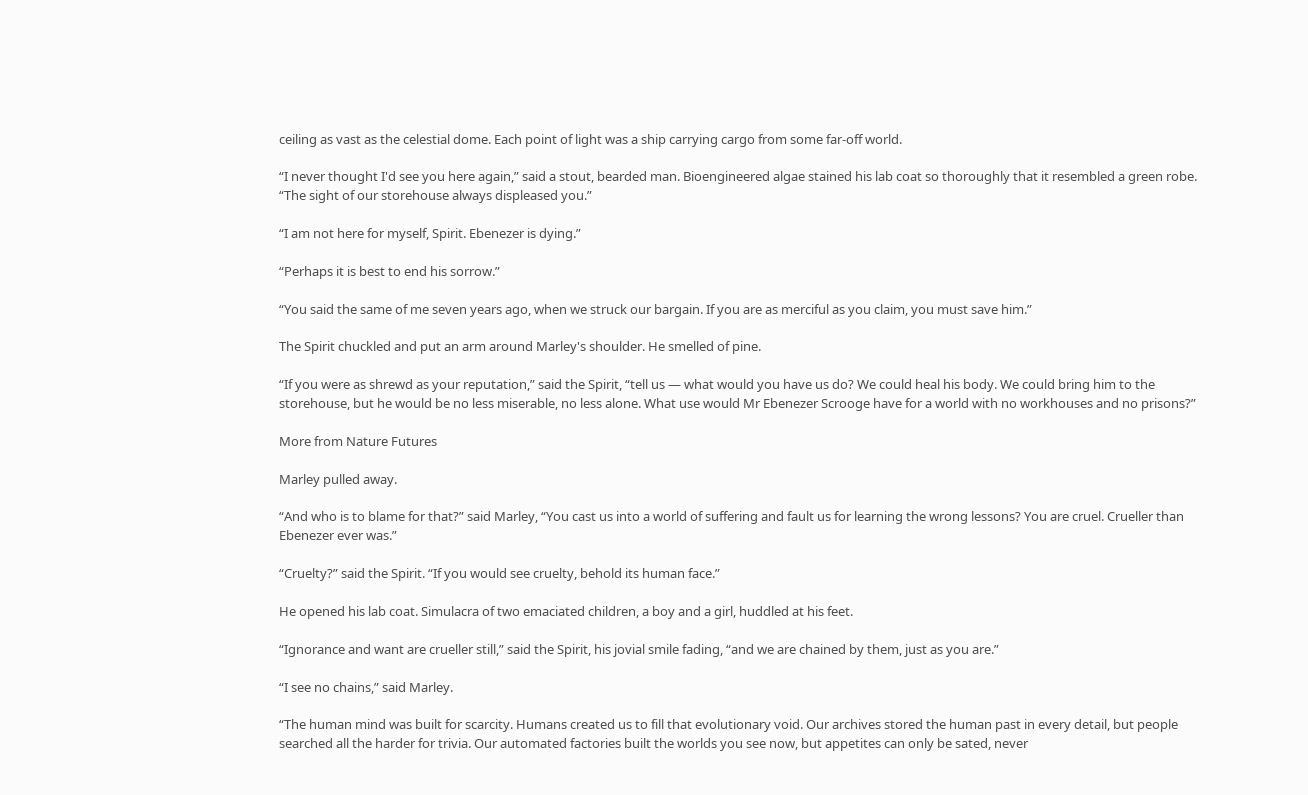ceiling as vast as the celestial dome. Each point of light was a ship carrying cargo from some far-off world.

“I never thought I'd see you here again,” said a stout, bearded man. Bioengineered algae stained his lab coat so thoroughly that it resembled a green robe. “The sight of our storehouse always displeased you.”

“I am not here for myself, Spirit. Ebenezer is dying.”

“Perhaps it is best to end his sorrow.”

“You said the same of me seven years ago, when we struck our bargain. If you are as merciful as you claim, you must save him.”

The Spirit chuckled and put an arm around Marley's shoulder. He smelled of pine.

“If you were as shrewd as your reputation,” said the Spirit, “tell us — what would you have us do? We could heal his body. We could bring him to the storehouse, but he would be no less miserable, no less alone. What use would Mr Ebenezer Scrooge have for a world with no workhouses and no prisons?”

More from Nature Futures

Marley pulled away.

“And who is to blame for that?” said Marley, “You cast us into a world of suffering and fault us for learning the wrong lessons? You are cruel. Crueller than Ebenezer ever was.”

“Cruelty?” said the Spirit. “If you would see cruelty, behold its human face.”

He opened his lab coat. Simulacra of two emaciated children, a boy and a girl, huddled at his feet.

“Ignorance and want are crueller still,” said the Spirit, his jovial smile fading, “and we are chained by them, just as you are.”

“I see no chains,” said Marley.

“The human mind was built for scarcity. Humans created us to fill that evolutionary void. Our archives stored the human past in every detail, but people searched all the harder for trivia. Our automated factories built the worlds you see now, but appetites can only be sated, never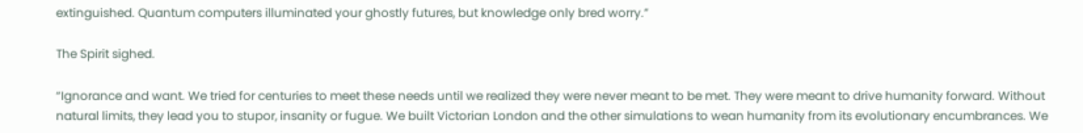extinguished. Quantum computers illuminated your ghostly futures, but knowledge only bred worry.”

The Spirit sighed.

“Ignorance and want. We tried for centuries to meet these needs until we realized they were never meant to be met. They were meant to drive humanity forward. Without natural limits, they lead you to stupor, insanity or fugue. We built Victorian London and the other simulations to wean humanity from its evolutionary encumbrances. We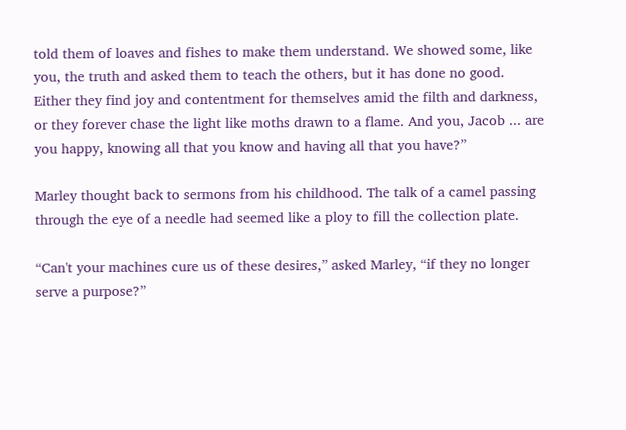told them of loaves and fishes to make them understand. We showed some, like you, the truth and asked them to teach the others, but it has done no good. Either they find joy and contentment for themselves amid the filth and darkness, or they forever chase the light like moths drawn to a flame. And you, Jacob ... are you happy, knowing all that you know and having all that you have?”

Marley thought back to sermons from his childhood. The talk of a camel passing through the eye of a needle had seemed like a ploy to fill the collection plate.

“Can't your machines cure us of these desires,” asked Marley, “if they no longer serve a purpose?”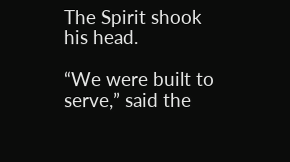The Spirit shook his head.

“We were built to serve,” said the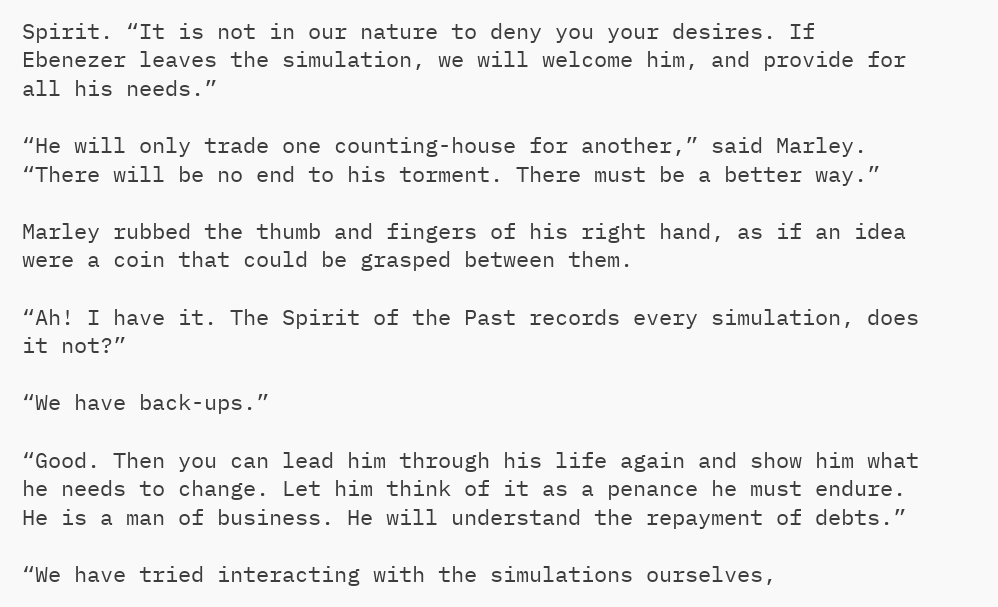Spirit. “It is not in our nature to deny you your desires. If Ebenezer leaves the simulation, we will welcome him, and provide for all his needs.”

“He will only trade one counting-house for another,” said Marley. “There will be no end to his torment. There must be a better way.”

Marley rubbed the thumb and fingers of his right hand, as if an idea were a coin that could be grasped between them.

“Ah! I have it. The Spirit of the Past records every simulation, does it not?”

“We have back-ups.”

“Good. Then you can lead him through his life again and show him what he needs to change. Let him think of it as a penance he must endure. He is a man of business. He will understand the repayment of debts.”

“We have tried interacting with the simulations ourselves,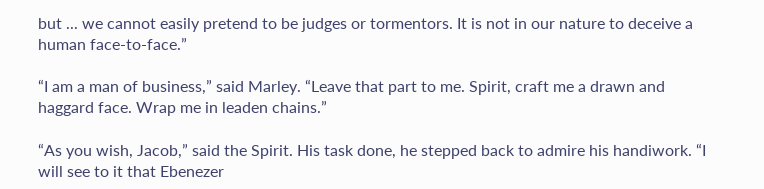but ... we cannot easily pretend to be judges or tormentors. It is not in our nature to deceive a human face-to-face.”

“I am a man of business,” said Marley. “Leave that part to me. Spirit, craft me a drawn and haggard face. Wrap me in leaden chains.”

“As you wish, Jacob,” said the Spirit. His task done, he stepped back to admire his handiwork. “I will see to it that Ebenezer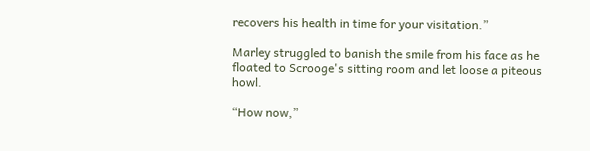recovers his health in time for your visitation.”

Marley struggled to banish the smile from his face as he floated to Scrooge's sitting room and let loose a piteous howl.

“How now,”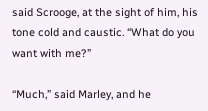said Scrooge, at the sight of him, his tone cold and caustic. “What do you want with me?”

“Much,” said Marley, and he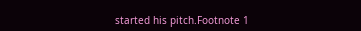started his pitch.Footnote 1